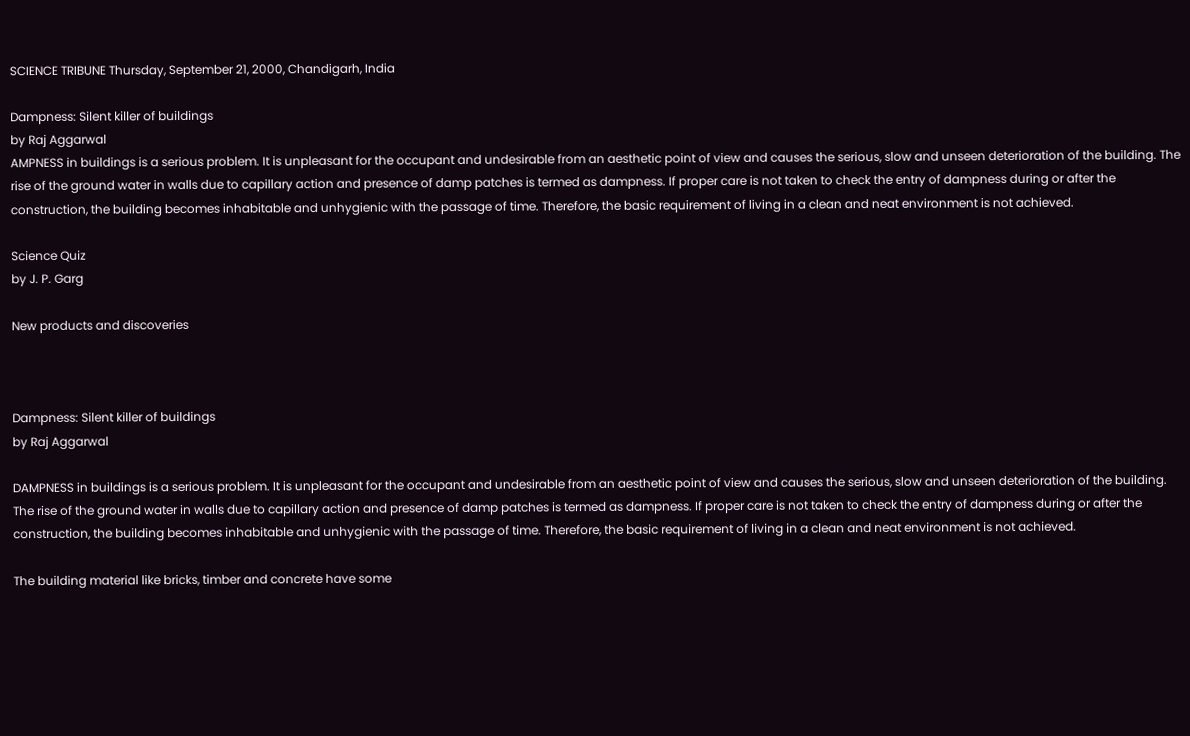SCIENCE TRIBUNE Thursday, September 21, 2000, Chandigarh, India

Dampness: Silent killer of buildings
by Raj Aggarwal
AMPNESS in buildings is a serious problem. It is unpleasant for the occupant and undesirable from an aesthetic point of view and causes the serious, slow and unseen deterioration of the building. The rise of the ground water in walls due to capillary action and presence of damp patches is termed as dampness. If proper care is not taken to check the entry of dampness during or after the construction, the building becomes inhabitable and unhygienic with the passage of time. Therefore, the basic requirement of living in a clean and neat environment is not achieved.

Science Quiz
by J. P. Garg

New products and discoveries



Dampness: Silent killer of buildings
by Raj Aggarwal

DAMPNESS in buildings is a serious problem. It is unpleasant for the occupant and undesirable from an aesthetic point of view and causes the serious, slow and unseen deterioration of the building. The rise of the ground water in walls due to capillary action and presence of damp patches is termed as dampness. If proper care is not taken to check the entry of dampness during or after the construction, the building becomes inhabitable and unhygienic with the passage of time. Therefore, the basic requirement of living in a clean and neat environment is not achieved.

The building material like bricks, timber and concrete have some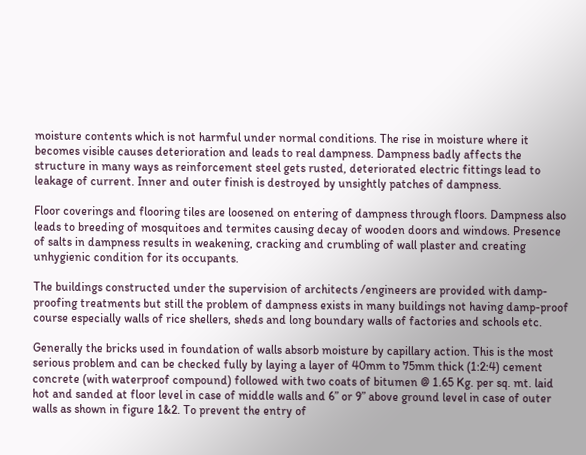moisture contents which is not harmful under normal conditions. The rise in moisture where it becomes visible causes deterioration and leads to real dampness. Dampness badly affects the structure in many ways as reinforcement steel gets rusted, deteriorated electric fittings lead to leakage of current. Inner and outer finish is destroyed by unsightly patches of dampness.

Floor coverings and flooring tiles are loosened on entering of dampness through floors. Dampness also leads to breeding of mosquitoes and termites causing decay of wooden doors and windows. Presence of salts in dampness results in weakening, cracking and crumbling of wall plaster and creating unhygienic condition for its occupants.

The buildings constructed under the supervision of architects /engineers are provided with damp-proofing treatments but still the problem of dampness exists in many buildings not having damp-proof course especially walls of rice shellers, sheds and long boundary walls of factories and schools etc.

Generally the bricks used in foundation of walls absorb moisture by capillary action. This is the most serious problem and can be checked fully by laying a layer of 40mm to 75mm thick (1:2:4) cement concrete (with waterproof compound) followed with two coats of bitumen @ 1.65 Kg. per sq. mt. laid hot and sanded at floor level in case of middle walls and 6” or 9” above ground level in case of outer walls as shown in figure 1&2. To prevent the entry of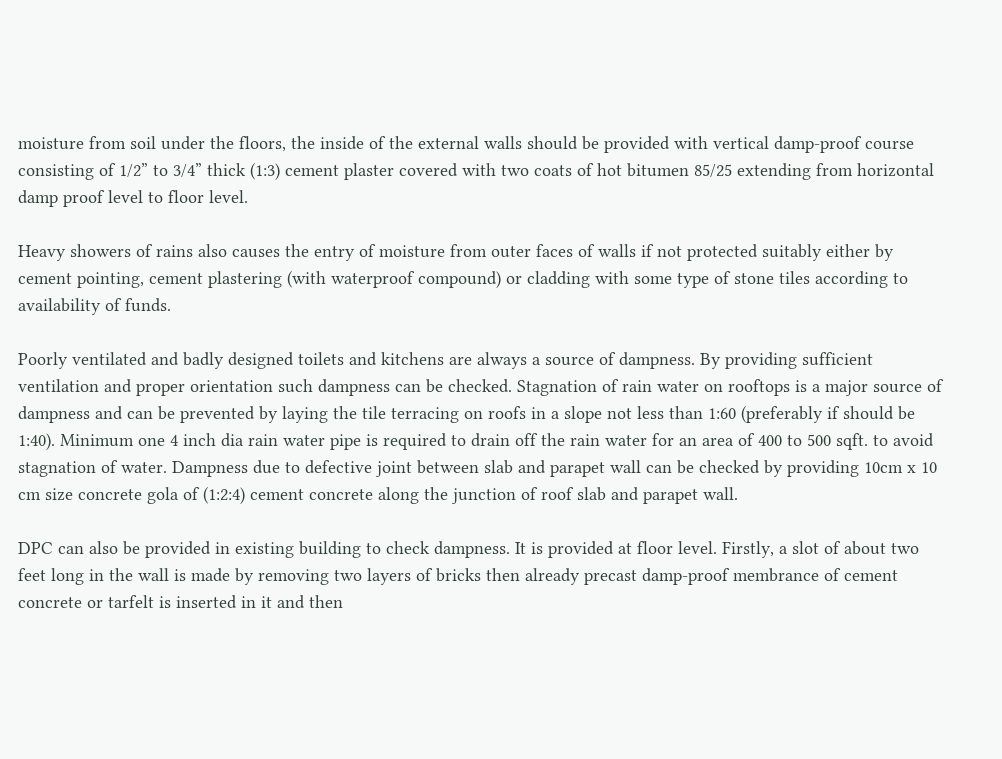moisture from soil under the floors, the inside of the external walls should be provided with vertical damp-proof course consisting of 1/2” to 3/4” thick (1:3) cement plaster covered with two coats of hot bitumen 85/25 extending from horizontal damp proof level to floor level.

Heavy showers of rains also causes the entry of moisture from outer faces of walls if not protected suitably either by cement pointing, cement plastering (with waterproof compound) or cladding with some type of stone tiles according to availability of funds.

Poorly ventilated and badly designed toilets and kitchens are always a source of dampness. By providing sufficient ventilation and proper orientation such dampness can be checked. Stagnation of rain water on rooftops is a major source of dampness and can be prevented by laying the tile terracing on roofs in a slope not less than 1:60 (preferably if should be 1:40). Minimum one 4 inch dia rain water pipe is required to drain off the rain water for an area of 400 to 500 sqft. to avoid stagnation of water. Dampness due to defective joint between slab and parapet wall can be checked by providing 10cm x 10 cm size concrete gola of (1:2:4) cement concrete along the junction of roof slab and parapet wall.

DPC can also be provided in existing building to check dampness. It is provided at floor level. Firstly, a slot of about two feet long in the wall is made by removing two layers of bricks then already precast damp-proof membrance of cement concrete or tarfelt is inserted in it and then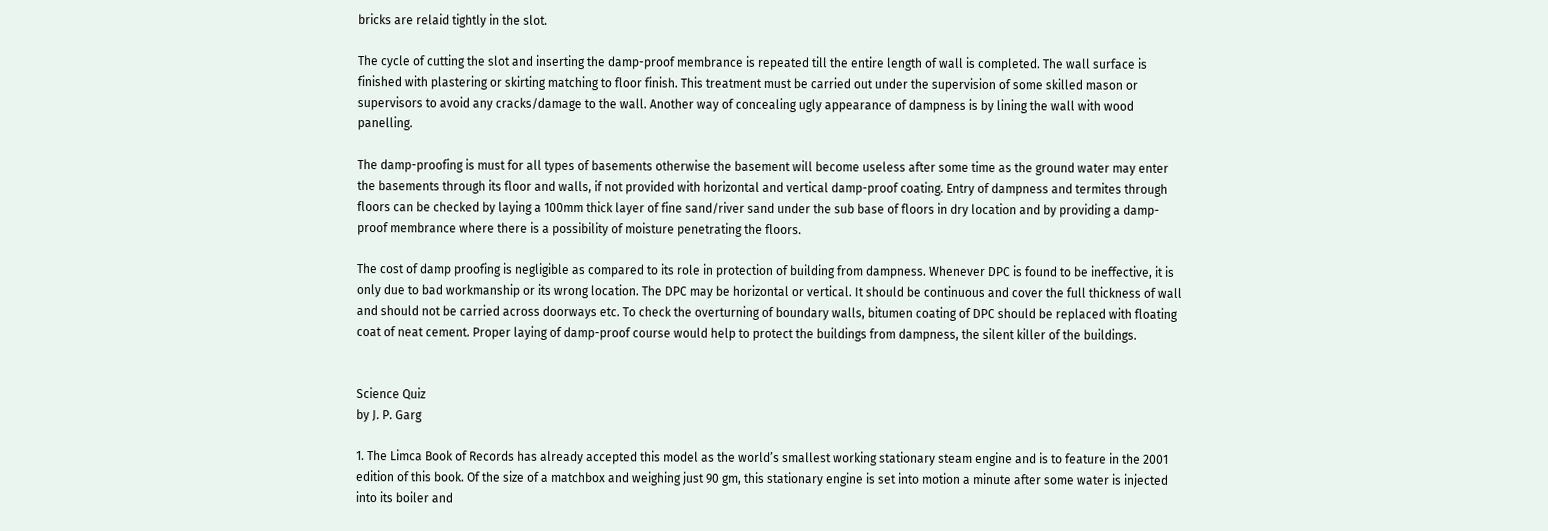bricks are relaid tightly in the slot.

The cycle of cutting the slot and inserting the damp-proof membrance is repeated till the entire length of wall is completed. The wall surface is finished with plastering or skirting matching to floor finish. This treatment must be carried out under the supervision of some skilled mason or supervisors to avoid any cracks/damage to the wall. Another way of concealing ugly appearance of dampness is by lining the wall with wood panelling.

The damp-proofing is must for all types of basements otherwise the basement will become useless after some time as the ground water may enter the basements through its floor and walls, if not provided with horizontal and vertical damp-proof coating. Entry of dampness and termites through floors can be checked by laying a 100mm thick layer of fine sand/river sand under the sub base of floors in dry location and by providing a damp-proof membrance where there is a possibility of moisture penetrating the floors.

The cost of damp proofing is negligible as compared to its role in protection of building from dampness. Whenever DPC is found to be ineffective, it is only due to bad workmanship or its wrong location. The DPC may be horizontal or vertical. It should be continuous and cover the full thickness of wall and should not be carried across doorways etc. To check the overturning of boundary walls, bitumen coating of DPC should be replaced with floating coat of neat cement. Proper laying of damp-proof course would help to protect the buildings from dampness, the silent killer of the buildings.


Science Quiz
by J. P. Garg

1. The Limca Book of Records has already accepted this model as the world’s smallest working stationary steam engine and is to feature in the 2001 edition of this book. Of the size of a matchbox and weighing just 90 gm, this stationary engine is set into motion a minute after some water is injected into its boiler and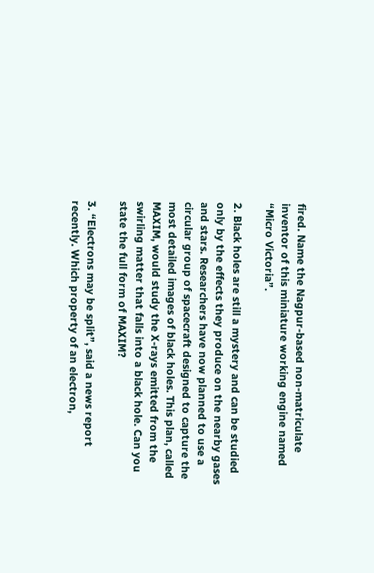fired. Name the Nagpur-based non-matriculate inventor of this miniature working engine named “Micro Victoria”.

2. Black holes are still a mystery and can be studied only by the effects they produce on the nearby gases and stars. Researchers have now planned to use a circular group of spacecraft designed to capture the most detailed images of black holes. This plan, called MAXIM, would study the X-rays emitted from the swirling matter that falls into a black hole. Can you state the full form of MAXIM?

3. “Electrons may be split”, said a news report recently. Which property of an electron,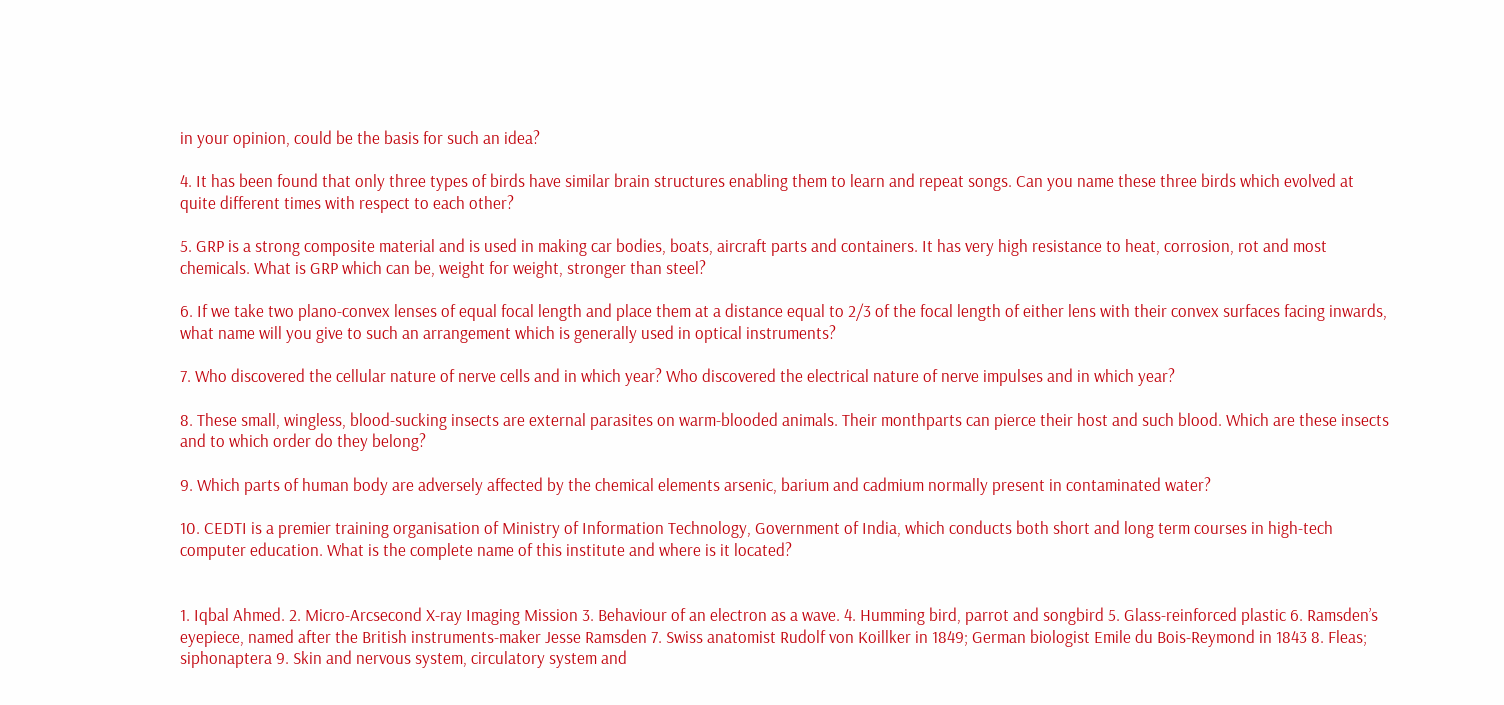in your opinion, could be the basis for such an idea?

4. It has been found that only three types of birds have similar brain structures enabling them to learn and repeat songs. Can you name these three birds which evolved at quite different times with respect to each other?

5. GRP is a strong composite material and is used in making car bodies, boats, aircraft parts and containers. It has very high resistance to heat, corrosion, rot and most chemicals. What is GRP which can be, weight for weight, stronger than steel?

6. If we take two plano-convex lenses of equal focal length and place them at a distance equal to 2/3 of the focal length of either lens with their convex surfaces facing inwards, what name will you give to such an arrangement which is generally used in optical instruments?

7. Who discovered the cellular nature of nerve cells and in which year? Who discovered the electrical nature of nerve impulses and in which year?

8. These small, wingless, blood-sucking insects are external parasites on warm-blooded animals. Their monthparts can pierce their host and such blood. Which are these insects and to which order do they belong?

9. Which parts of human body are adversely affected by the chemical elements arsenic, barium and cadmium normally present in contaminated water?

10. CEDTI is a premier training organisation of Ministry of Information Technology, Government of India, which conducts both short and long term courses in high-tech computer education. What is the complete name of this institute and where is it located?


1. Iqbal Ahmed. 2. Micro-Arcsecond X-ray Imaging Mission 3. Behaviour of an electron as a wave. 4. Humming bird, parrot and songbird 5. Glass-reinforced plastic 6. Ramsden’s eyepiece, named after the British instruments-maker Jesse Ramsden 7. Swiss anatomist Rudolf von Koillker in 1849; German biologist Emile du Bois-Reymond in 1843 8. Fleas; siphonaptera 9. Skin and nervous system, circulatory system and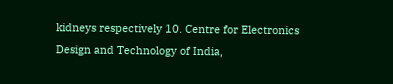kidneys respectively 10. Centre for Electronics Design and Technology of India,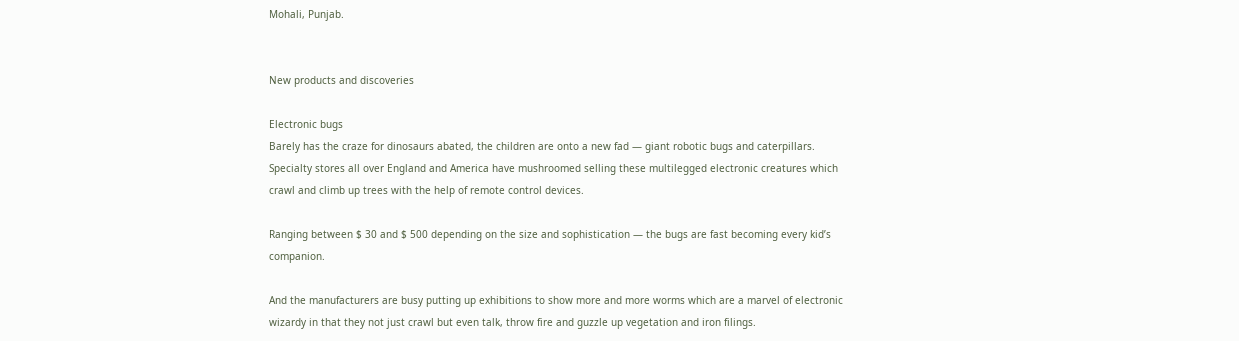Mohali, Punjab.


New products and discoveries

Electronic bugs
Barely has the craze for dinosaurs abated, the children are onto a new fad — giant robotic bugs and caterpillars. Specialty stores all over England and America have mushroomed selling these multilegged electronic creatures which crawl and climb up trees with the help of remote control devices.

Ranging between $ 30 and $ 500 depending on the size and sophistication — the bugs are fast becoming every kid’s companion.

And the manufacturers are busy putting up exhibitions to show more and more worms which are a marvel of electronic wizardy in that they not just crawl but even talk, throw fire and guzzle up vegetation and iron filings.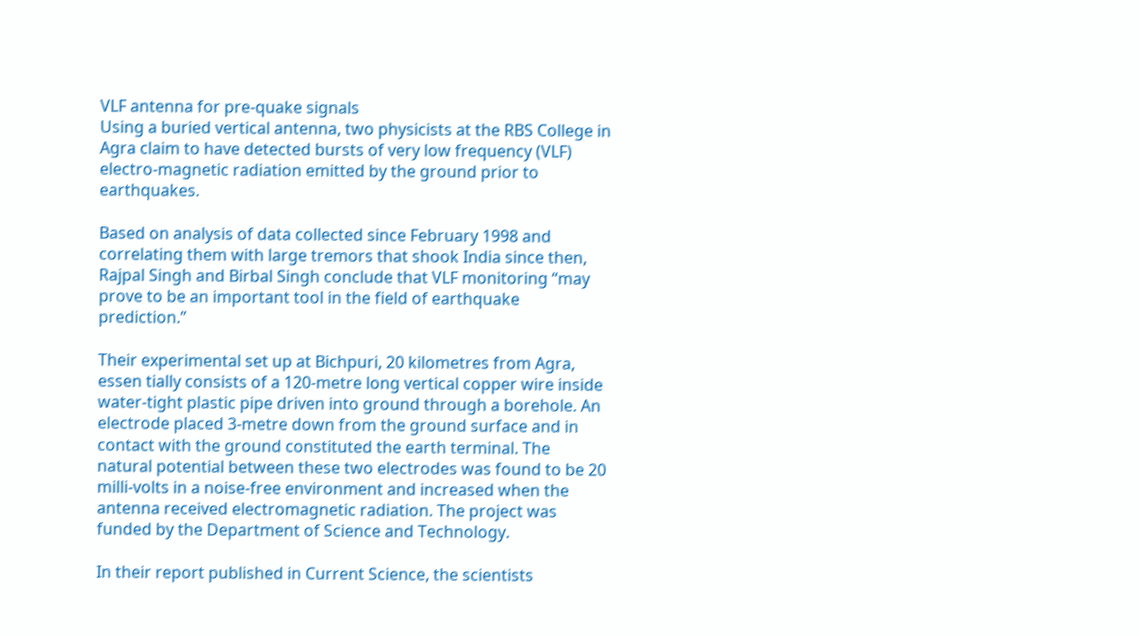VLF antenna for pre-quake signals
Using a buried vertical antenna, two physicists at the RBS College in Agra claim to have detected bursts of very low frequency (VLF) electro-magnetic radiation emitted by the ground prior to earthquakes.

Based on analysis of data collected since February 1998 and correlating them with large tremors that shook India since then, Rajpal Singh and Birbal Singh conclude that VLF monitoring “may prove to be an important tool in the field of earthquake prediction.”

Their experimental set up at Bichpuri, 20 kilometres from Agra, essen tially consists of a 120-metre long vertical copper wire inside water-tight plastic pipe driven into ground through a borehole. An electrode placed 3-metre down from the ground surface and in contact with the ground constituted the earth terminal. The natural potential between these two electrodes was found to be 20 milli-volts in a noise-free environment and increased when the antenna received electromagnetic radiation. The project was funded by the Department of Science and Technology.

In their report published in Current Science, the scientists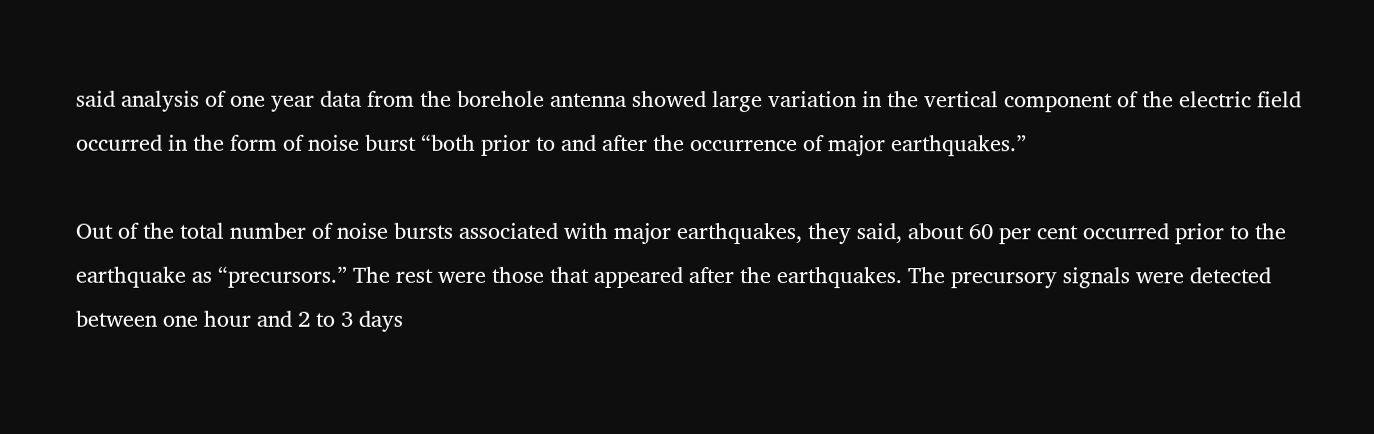said analysis of one year data from the borehole antenna showed large variation in the vertical component of the electric field occurred in the form of noise burst “both prior to and after the occurrence of major earthquakes.”

Out of the total number of noise bursts associated with major earthquakes, they said, about 60 per cent occurred prior to the earthquake as “precursors.” The rest were those that appeared after the earthquakes. The precursory signals were detected between one hour and 2 to 3 days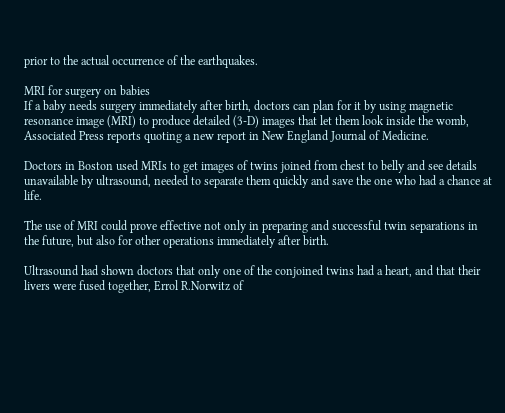prior to the actual occurrence of the earthquakes.

MRI for surgery on babies
If a baby needs surgery immediately after birth, doctors can plan for it by using magnetic resonance image (MRI) to produce detailed (3-D) images that let them look inside the womb, Associated Press reports quoting a new report in New England Journal of Medicine.

Doctors in Boston used MRIs to get images of twins joined from chest to belly and see details unavailable by ultrasound, needed to separate them quickly and save the one who had a chance at life.

The use of MRI could prove effective not only in preparing and successful twin separations in the future, but also for other operations immediately after birth.

Ultrasound had shown doctors that only one of the conjoined twins had a heart, and that their livers were fused together, Errol R.Norwitz of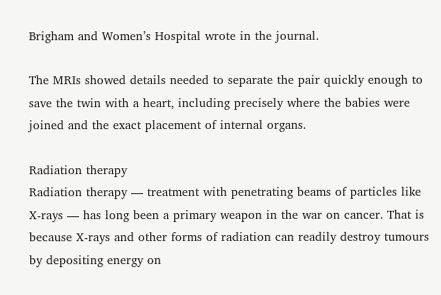Brigham and Women’s Hospital wrote in the journal.

The MRIs showed details needed to separate the pair quickly enough to save the twin with a heart, including precisely where the babies were joined and the exact placement of internal organs.

Radiation therapy
Radiation therapy — treatment with penetrating beams of particles like X-rays — has long been a primary weapon in the war on cancer. That is because X-rays and other forms of radiation can readily destroy tumours by depositing energy on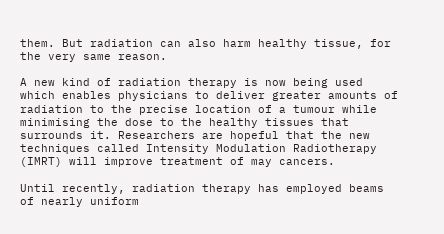them. But radiation can also harm healthy tissue, for the very same reason.

A new kind of radiation therapy is now being used which enables physicians to deliver greater amounts of radiation to the precise location of a tumour while minimising the dose to the healthy tissues that surrounds it. Researchers are hopeful that the new techniques called Intensity Modulation Radiotherapy (IMRT) will improve treatment of may cancers.

Until recently, radiation therapy has employed beams of nearly uniform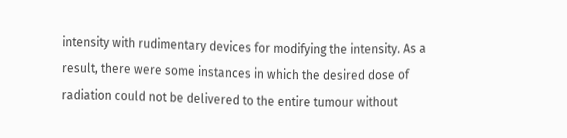intensity with rudimentary devices for modifying the intensity. As a result, there were some instances in which the desired dose of radiation could not be delivered to the entire tumour without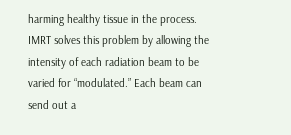harming healthy tissue in the process. IMRT solves this problem by allowing the intensity of each radiation beam to be varied for “modulated.” Each beam can send out a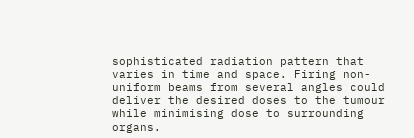sophisticated radiation pattern that varies in time and space. Firing non-uniform beams from several angles could deliver the desired doses to the tumour while minimising dose to surrounding organs.